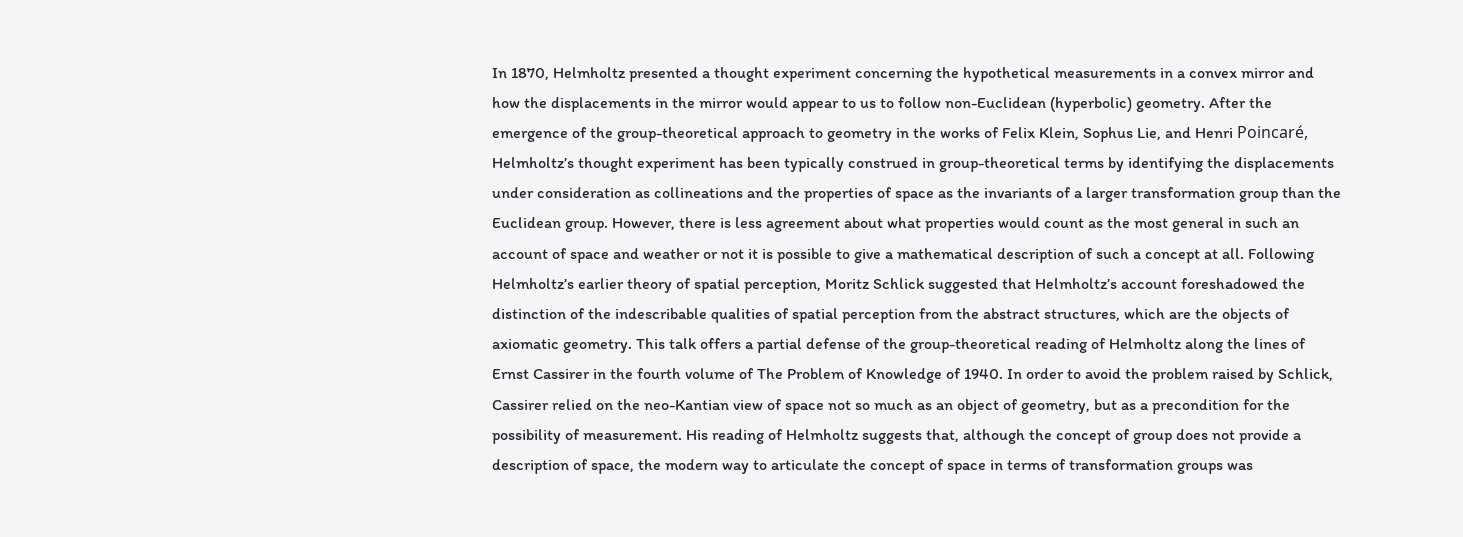In 1870, Helmholtz presented a thought experiment concerning the hypothetical measurements in a convex mirror and how the displacements in the mirror would appear to us to follow non-Euclidean (hyperbolic) geometry. After the emergence of the group-theoretical approach to geometry in the works of Felix Klein, Sophus Lie, and Henri Poincaré, Helmholtz’s thought experiment has been typically construed in group-theoretical terms by identifying the displacements under consideration as collineations and the properties of space as the invariants of a larger transformation group than the Euclidean group. However, there is less agreement about what properties would count as the most general in such an account of space and weather or not it is possible to give a mathematical description of such a concept at all. Following Helmholtz’s earlier theory of spatial perception, Moritz Schlick suggested that Helmholtz’s account foreshadowed the distinction of the indescribable qualities of spatial perception from the abstract structures, which are the objects of axiomatic geometry. This talk offers a partial defense of the group-theoretical reading of Helmholtz along the lines of Ernst Cassirer in the fourth volume of The Problem of Knowledge of 1940. In order to avoid the problem raised by Schlick, Cassirer relied on the neo-Kantian view of space not so much as an object of geometry, but as a precondition for the possibility of measurement. His reading of Helmholtz suggests that, although the concept of group does not provide a description of space, the modern way to articulate the concept of space in terms of transformation groups was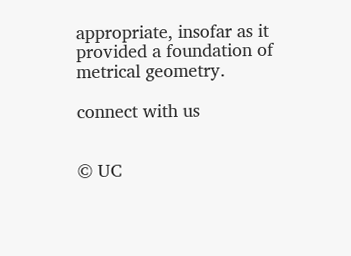appropriate, insofar as it provided a foundation of metrical geometry.

connect with us


© UC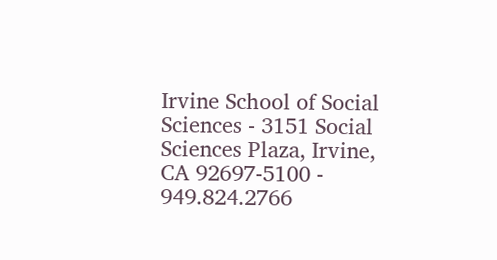Irvine School of Social Sciences - 3151 Social Sciences Plaza, Irvine, CA 92697-5100 - 949.824.2766